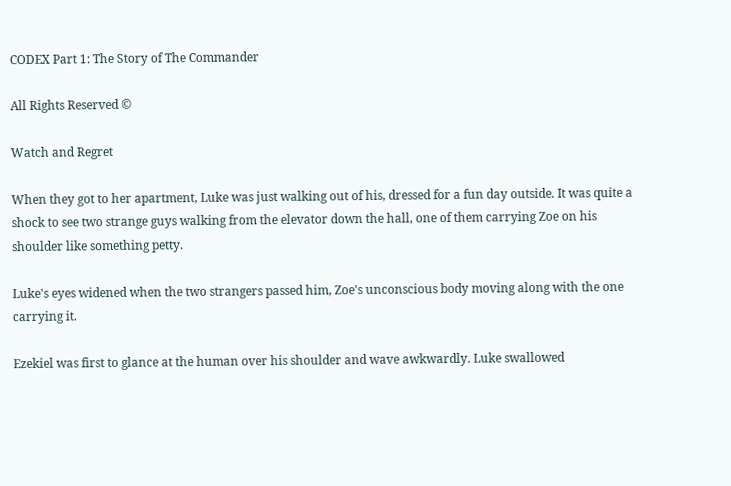CODEX Part 1: The Story of The Commander

All Rights Reserved ©

Watch and Regret

When they got to her apartment, Luke was just walking out of his, dressed for a fun day outside. It was quite a shock to see two strange guys walking from the elevator down the hall, one of them carrying Zoe on his shoulder like something petty.

Luke's eyes widened when the two strangers passed him, Zoe's unconscious body moving along with the one carrying it.

Ezekiel was first to glance at the human over his shoulder and wave awkwardly. Luke swallowed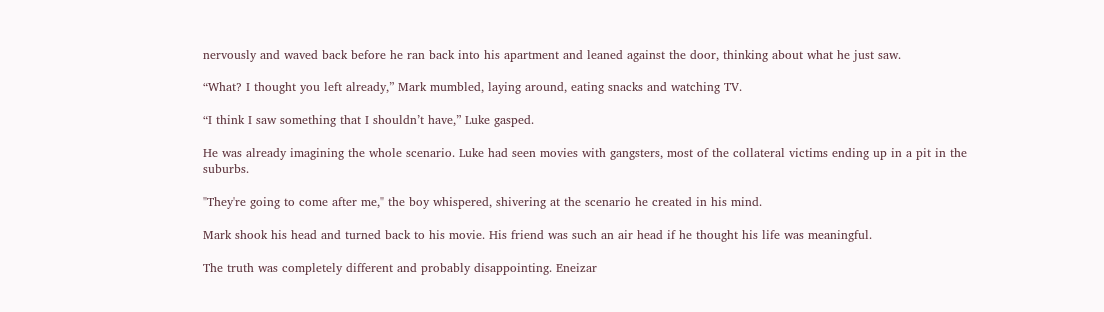nervously and waved back before he ran back into his apartment and leaned against the door, thinking about what he just saw.

“What? I thought you left already,” Mark mumbled, laying around, eating snacks and watching TV.

“I think I saw something that I shouldn’t have,” Luke gasped.

He was already imagining the whole scenario. Luke had seen movies with gangsters, most of the collateral victims ending up in a pit in the suburbs.

"They're going to come after me," the boy whispered, shivering at the scenario he created in his mind.

Mark shook his head and turned back to his movie. His friend was such an air head if he thought his life was meaningful.

The truth was completely different and probably disappointing. Eneizar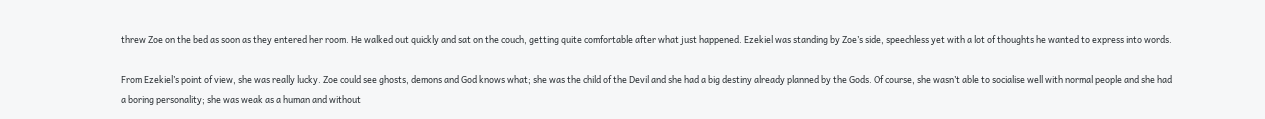threw Zoe on the bed as soon as they entered her room. He walked out quickly and sat on the couch, getting quite comfortable after what just happened. Ezekiel was standing by Zoe’s side, speechless yet with a lot of thoughts he wanted to express into words.

From Ezekiel’s point of view, she was really lucky. Zoe could see ghosts, demons and God knows what; she was the child of the Devil and she had a big destiny already planned by the Gods. Of course, she wasn’t able to socialise well with normal people and she had a boring personality; she was weak as a human and without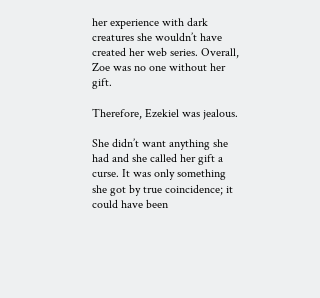her experience with dark creatures she wouldn’t have created her web series. Overall, Zoe was no one without her gift.

Therefore, Ezekiel was jealous.

She didn’t want anything she had and she called her gift a curse. It was only something she got by true coincidence; it could have been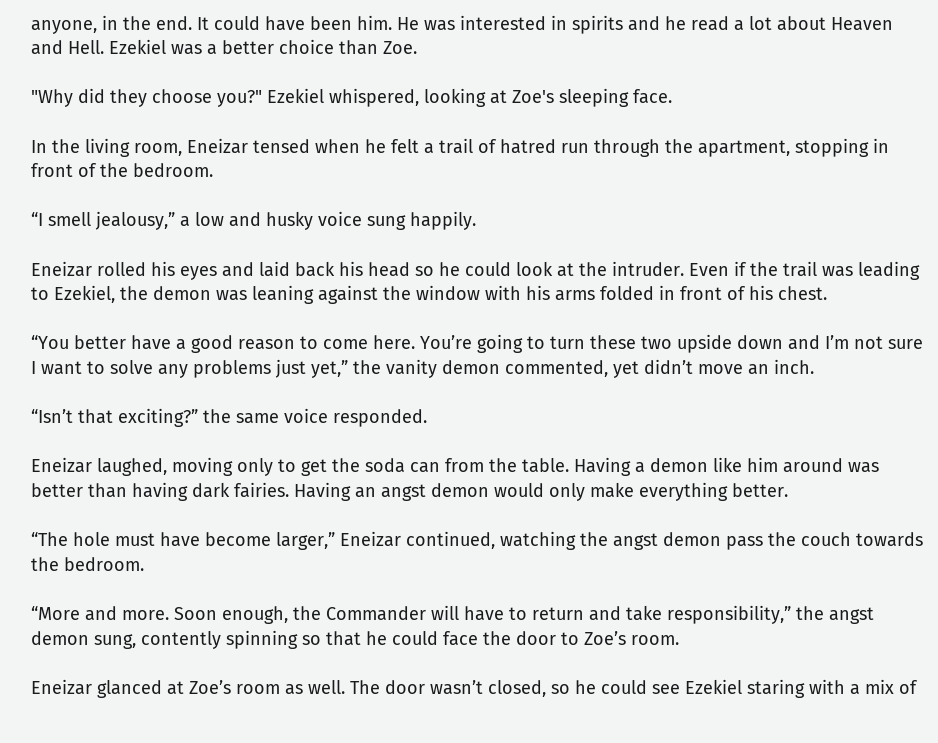anyone, in the end. It could have been him. He was interested in spirits and he read a lot about Heaven and Hell. Ezekiel was a better choice than Zoe.

"Why did they choose you?" Ezekiel whispered, looking at Zoe's sleeping face.

In the living room, Eneizar tensed when he felt a trail of hatred run through the apartment, stopping in front of the bedroom.

“I smell jealousy,” a low and husky voice sung happily.

Eneizar rolled his eyes and laid back his head so he could look at the intruder. Even if the trail was leading to Ezekiel, the demon was leaning against the window with his arms folded in front of his chest.

“You better have a good reason to come here. You’re going to turn these two upside down and I’m not sure I want to solve any problems just yet,” the vanity demon commented, yet didn’t move an inch.

“Isn’t that exciting?” the same voice responded.

Eneizar laughed, moving only to get the soda can from the table. Having a demon like him around was better than having dark fairies. Having an angst demon would only make everything better.

“The hole must have become larger,” Eneizar continued, watching the angst demon pass the couch towards the bedroom.

“More and more. Soon enough, the Commander will have to return and take responsibility,” the angst demon sung, contently spinning so that he could face the door to Zoe’s room.

Eneizar glanced at Zoe’s room as well. The door wasn’t closed, so he could see Ezekiel staring with a mix of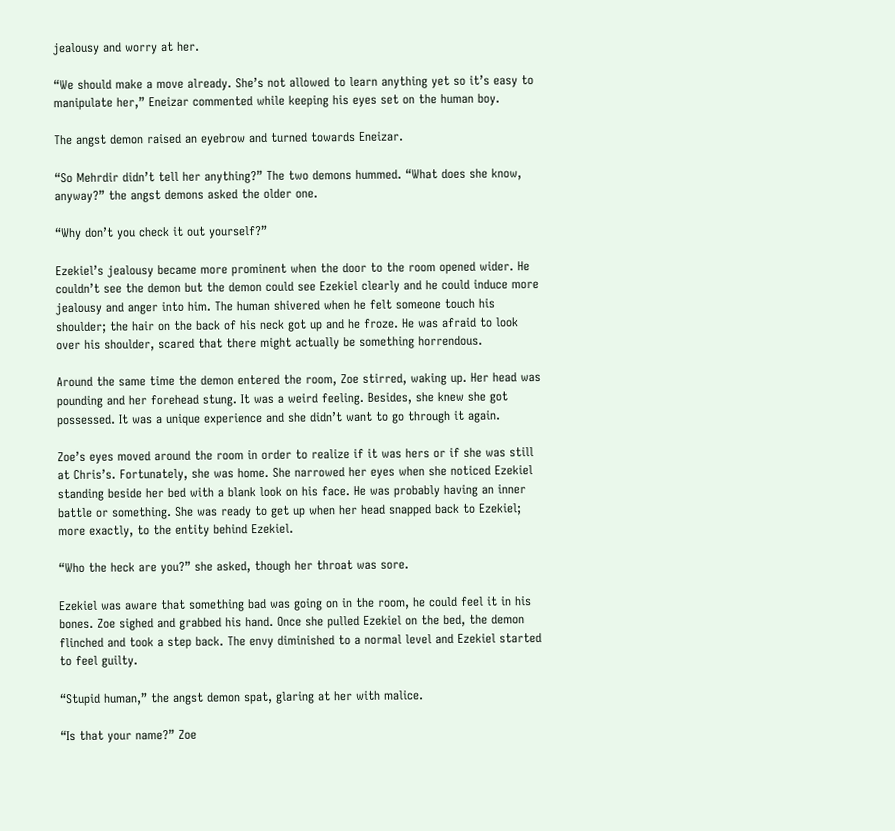jealousy and worry at her.

“We should make a move already. She’s not allowed to learn anything yet so it’s easy to manipulate her,” Eneizar commented while keeping his eyes set on the human boy.

The angst demon raised an eyebrow and turned towards Eneizar.

“So Mehrdir didn’t tell her anything?” The two demons hummed. “What does she know, anyway?” the angst demons asked the older one.

“Why don’t you check it out yourself?”

Ezekiel’s jealousy became more prominent when the door to the room opened wider. He couldn’t see the demon but the demon could see Ezekiel clearly and he could induce more jealousy and anger into him. The human shivered when he felt someone touch his shoulder; the hair on the back of his neck got up and he froze. He was afraid to look over his shoulder, scared that there might actually be something horrendous.

Around the same time the demon entered the room, Zoe stirred, waking up. Her head was pounding and her forehead stung. It was a weird feeling. Besides, she knew she got possessed. It was a unique experience and she didn’t want to go through it again.

Zoe’s eyes moved around the room in order to realize if it was hers or if she was still at Chris’s. Fortunately, she was home. She narrowed her eyes when she noticed Ezekiel standing beside her bed with a blank look on his face. He was probably having an inner battle or something. She was ready to get up when her head snapped back to Ezekiel; more exactly, to the entity behind Ezekiel.

“Who the heck are you?” she asked, though her throat was sore.

Ezekiel was aware that something bad was going on in the room, he could feel it in his bones. Zoe sighed and grabbed his hand. Once she pulled Ezekiel on the bed, the demon flinched and took a step back. The envy diminished to a normal level and Ezekiel started to feel guilty.

“Stupid human,” the angst demon spat, glaring at her with malice.

“Is that your name?” Zoe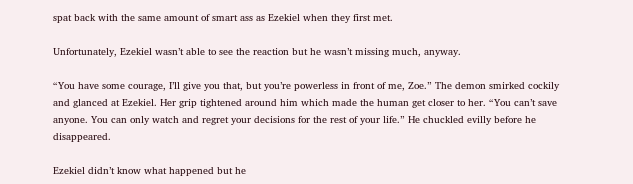spat back with the same amount of smart ass as Ezekiel when they first met.

Unfortunately, Ezekiel wasn’t able to see the reaction but he wasn’t missing much, anyway.

“You have some courage, I’ll give you that, but you’re powerless in front of me, Zoe.” The demon smirked cockily and glanced at Ezekiel. Her grip tightened around him which made the human get closer to her. “You can’t save anyone. You can only watch and regret your decisions for the rest of your life.” He chuckled evilly before he disappeared.

Ezekiel didn’t know what happened but he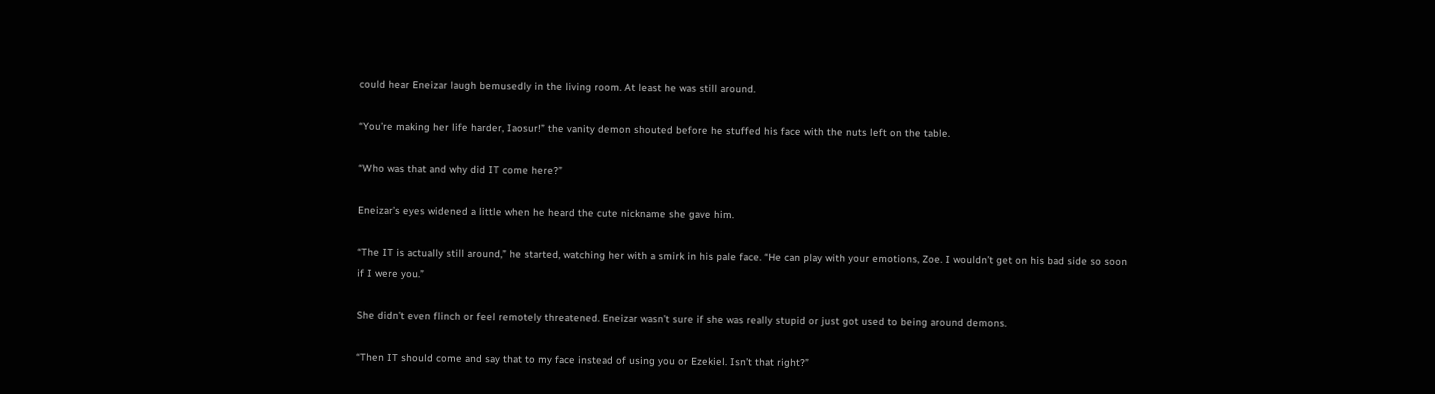could hear Eneizar laugh bemusedly in the living room. At least he was still around.

“You’re making her life harder, Iaosur!” the vanity demon shouted before he stuffed his face with the nuts left on the table.

“Who was that and why did IT come here?”

Eneizar’s eyes widened a little when he heard the cute nickname she gave him.

“The IT is actually still around,” he started, watching her with a smirk in his pale face. “He can play with your emotions, Zoe. I wouldn’t get on his bad side so soon if I were you.”

She didn’t even flinch or feel remotely threatened. Eneizar wasn’t sure if she was really stupid or just got used to being around demons.

“Then IT should come and say that to my face instead of using you or Ezekiel. Isn’t that right?”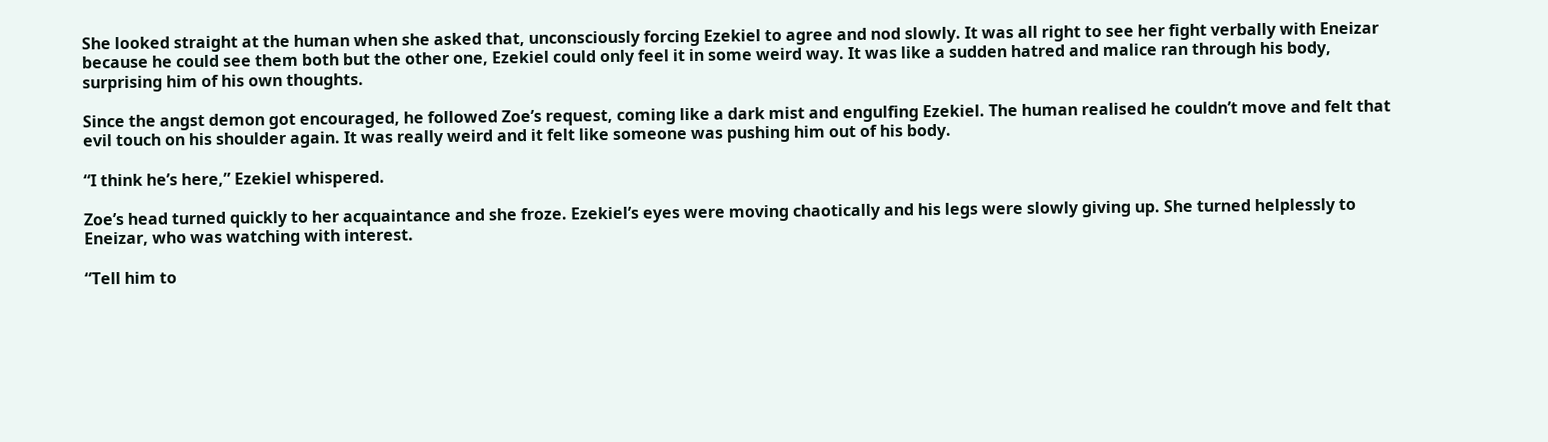She looked straight at the human when she asked that, unconsciously forcing Ezekiel to agree and nod slowly. It was all right to see her fight verbally with Eneizar because he could see them both but the other one, Ezekiel could only feel it in some weird way. It was like a sudden hatred and malice ran through his body, surprising him of his own thoughts.

Since the angst demon got encouraged, he followed Zoe’s request, coming like a dark mist and engulfing Ezekiel. The human realised he couldn’t move and felt that evil touch on his shoulder again. It was really weird and it felt like someone was pushing him out of his body.

“I think he’s here,” Ezekiel whispered.

Zoe’s head turned quickly to her acquaintance and she froze. Ezekiel’s eyes were moving chaotically and his legs were slowly giving up. She turned helplessly to Eneizar, who was watching with interest.

“Tell him to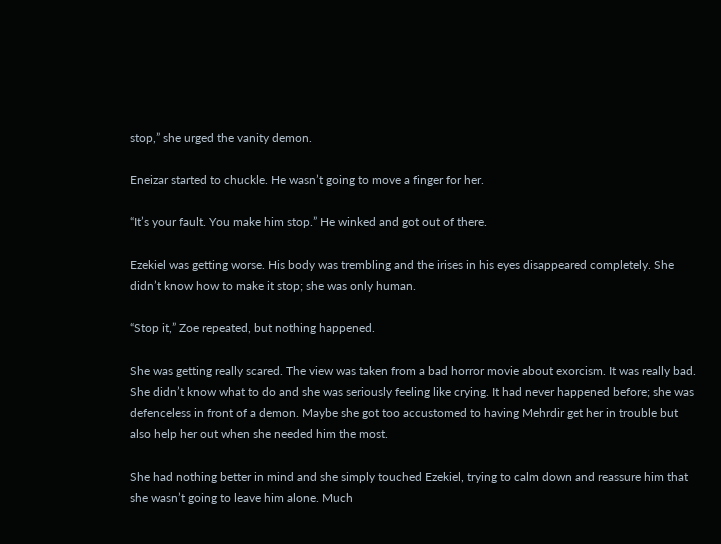stop,” she urged the vanity demon.

Eneizar started to chuckle. He wasn’t going to move a finger for her.

“It’s your fault. You make him stop.” He winked and got out of there.

Ezekiel was getting worse. His body was trembling and the irises in his eyes disappeared completely. She didn’t know how to make it stop; she was only human.

“Stop it,” Zoe repeated, but nothing happened.

She was getting really scared. The view was taken from a bad horror movie about exorcism. It was really bad. She didn’t know what to do and she was seriously feeling like crying. It had never happened before; she was defenceless in front of a demon. Maybe she got too accustomed to having Mehrdir get her in trouble but also help her out when she needed him the most.

She had nothing better in mind and she simply touched Ezekiel, trying to calm down and reassure him that she wasn’t going to leave him alone. Much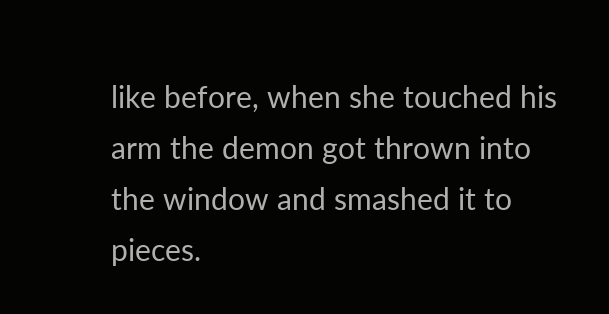like before, when she touched his arm the demon got thrown into the window and smashed it to pieces.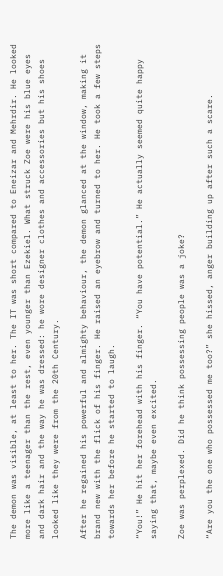The demon was visible, at least to her. The IT was short compared to Eneizar and Mehrdir. He looked more like a teenager than the rest, even younger than Ezekiel. What struck Zoe were his blue eyes and dark hair and the way he was dressed: he wore designer clothes and accessories but his shoes looked like they were from the 20th Century.

After he regained his powerful and almighty behaviour, the demon glanced at the window, making it brand new with the flick of his finger. He raised an eyebrow and turned to her. He took a few steps towards her before he started to laugh.

“You!” He hit her forehead with his finger. “You have potential.” He actually seemed quite happy saying that, maybe even excited.

Zoe was perplexed. Did he think possessing people was a joke?

“Are you the one who possessed me too?” she hissed, anger building up after such a scare.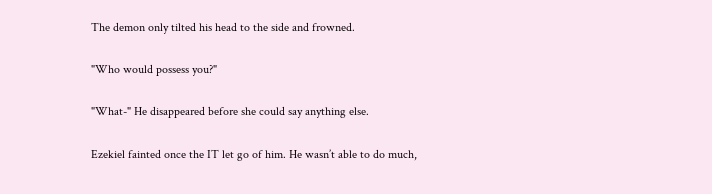The demon only tilted his head to the side and frowned.

"Who would possess you?"

"What-" He disappeared before she could say anything else.

Ezekiel fainted once the IT let go of him. He wasn’t able to do much,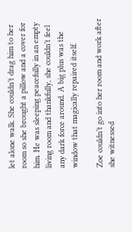let alone walk. She couldn’t drag him to her room so she brought a pillow and a cover for him. He was sleeping peacefully in an empty living room and thankfully, she couldn’t feel any dark force around. A big plus was the window that magically repaired itself.

Zoe couldn’t go into her room and work after she witnessed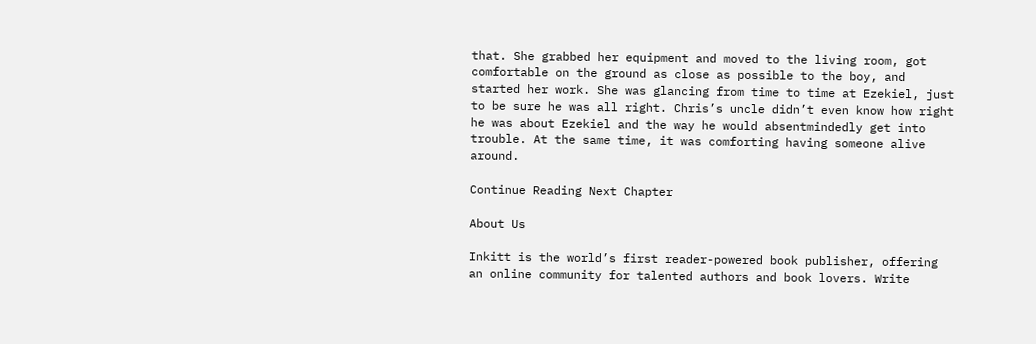that. She grabbed her equipment and moved to the living room, got comfortable on the ground as close as possible to the boy, and started her work. She was glancing from time to time at Ezekiel, just to be sure he was all right. Chris’s uncle didn’t even know how right he was about Ezekiel and the way he would absentmindedly get into trouble. At the same time, it was comforting having someone alive around.

Continue Reading Next Chapter

About Us

Inkitt is the world’s first reader-powered book publisher, offering an online community for talented authors and book lovers. Write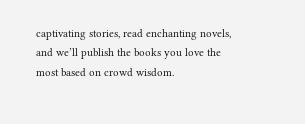captivating stories, read enchanting novels, and we’ll publish the books you love the most based on crowd wisdom.